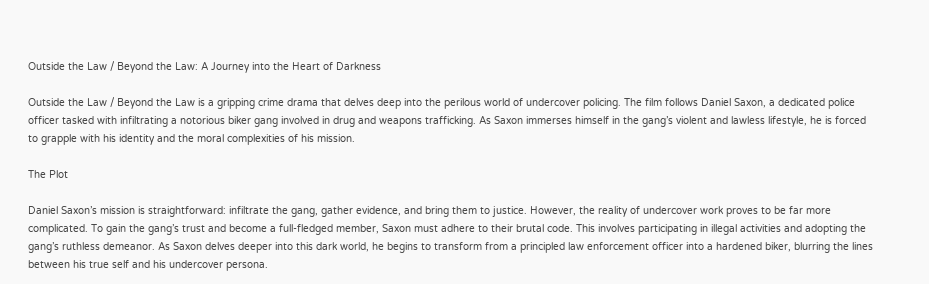Outside the Law / Beyond the Law: A Journey into the Heart of Darkness

Outside the Law / Beyond the Law is a gripping crime drama that delves deep into the perilous world of undercover policing. The film follows Daniel Saxon, a dedicated police officer tasked with infiltrating a notorious biker gang involved in drug and weapons trafficking. As Saxon immerses himself in the gang’s violent and lawless lifestyle, he is forced to grapple with his identity and the moral complexities of his mission.

The Plot

Daniel Saxon’s mission is straightforward: infiltrate the gang, gather evidence, and bring them to justice. However, the reality of undercover work proves to be far more complicated. To gain the gang’s trust and become a full-fledged member, Saxon must adhere to their brutal code. This involves participating in illegal activities and adopting the gang’s ruthless demeanor. As Saxon delves deeper into this dark world, he begins to transform from a principled law enforcement officer into a hardened biker, blurring the lines between his true self and his undercover persona.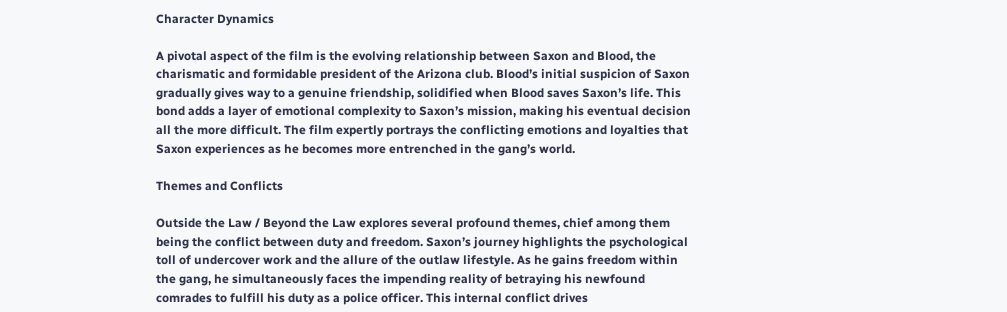Character Dynamics

A pivotal aspect of the film is the evolving relationship between Saxon and Blood, the charismatic and formidable president of the Arizona club. Blood’s initial suspicion of Saxon gradually gives way to a genuine friendship, solidified when Blood saves Saxon’s life. This bond adds a layer of emotional complexity to Saxon’s mission, making his eventual decision all the more difficult. The film expertly portrays the conflicting emotions and loyalties that Saxon experiences as he becomes more entrenched in the gang’s world.

Themes and Conflicts

Outside the Law / Beyond the Law explores several profound themes, chief among them being the conflict between duty and freedom. Saxon’s journey highlights the psychological toll of undercover work and the allure of the outlaw lifestyle. As he gains freedom within the gang, he simultaneously faces the impending reality of betraying his newfound comrades to fulfill his duty as a police officer. This internal conflict drives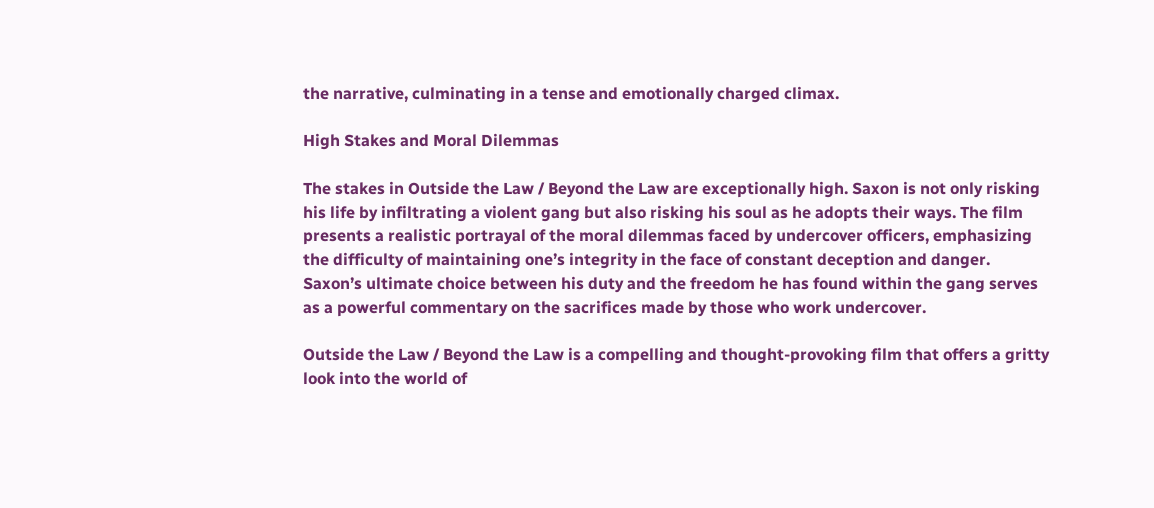the narrative, culminating in a tense and emotionally charged climax.

High Stakes and Moral Dilemmas

The stakes in Outside the Law / Beyond the Law are exceptionally high. Saxon is not only risking his life by infiltrating a violent gang but also risking his soul as he adopts their ways. The film presents a realistic portrayal of the moral dilemmas faced by undercover officers, emphasizing the difficulty of maintaining one’s integrity in the face of constant deception and danger. Saxon’s ultimate choice between his duty and the freedom he has found within the gang serves as a powerful commentary on the sacrifices made by those who work undercover.

Outside the Law / Beyond the Law is a compelling and thought-provoking film that offers a gritty look into the world of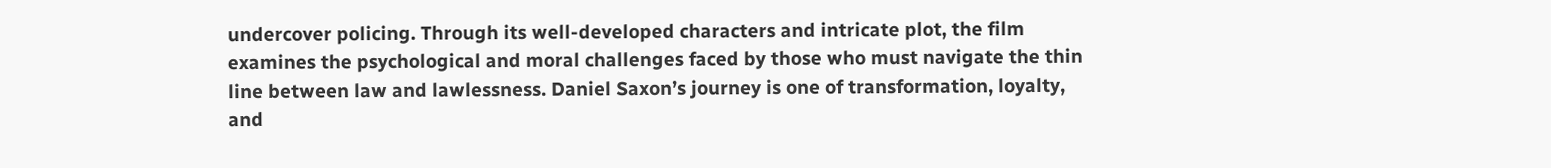undercover policing. Through its well-developed characters and intricate plot, the film examines the psychological and moral challenges faced by those who must navigate the thin line between law and lawlessness. Daniel Saxon’s journey is one of transformation, loyalty, and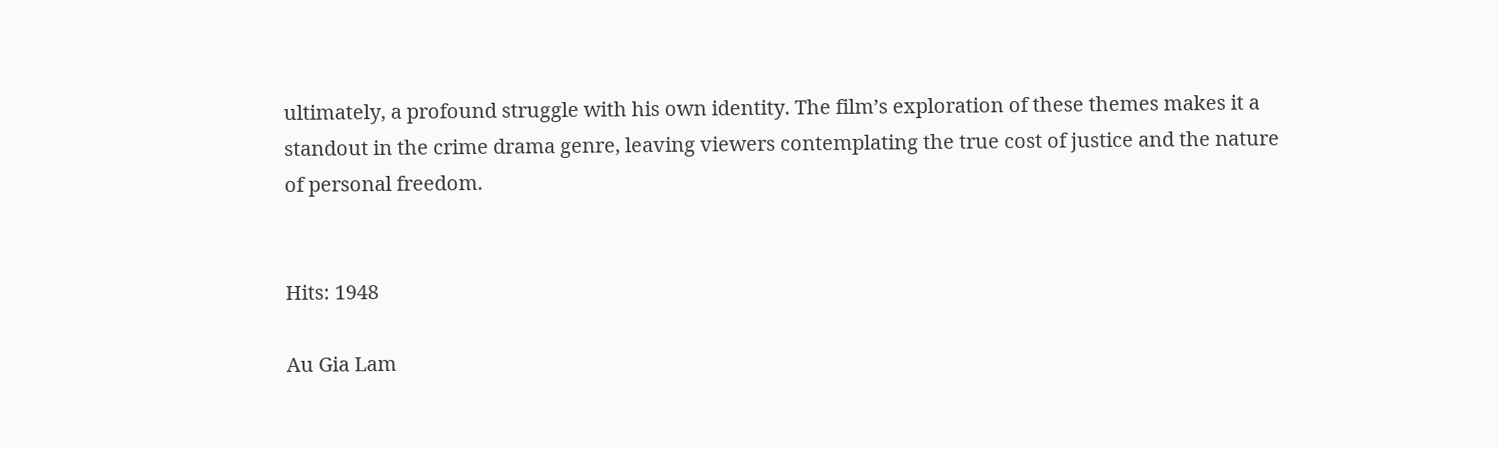ultimately, a profound struggle with his own identity. The film’s exploration of these themes makes it a standout in the crime drama genre, leaving viewers contemplating the true cost of justice and the nature of personal freedom.


Hits: 1948

Au Gia Lam